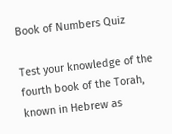Book of Numbers Quiz

Test your knowledge of the fourth book of the Torah, known in Hebrew as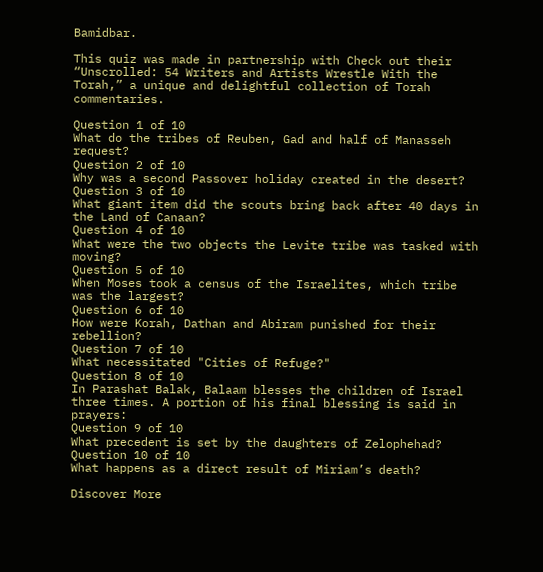Bamidbar.

This quiz was made in partnership with Check out their “Unscrolled: 54 Writers and Artists Wrestle With the Torah,” a unique and delightful collection of Torah commentaries.

Question 1 of 10
What do the tribes of Reuben, Gad and half of Manasseh request?
Question 2 of 10
Why was a second Passover holiday created in the desert?
Question 3 of 10
What giant item did the scouts bring back after 40 days in the Land of Canaan?
Question 4 of 10
What were the two objects the Levite tribe was tasked with moving?
Question 5 of 10
When Moses took a census of the Israelites, which tribe was the largest?
Question 6 of 10
How were Korah, Dathan and Abiram punished for their rebellion?
Question 7 of 10
What necessitated "Cities of Refuge?"
Question 8 of 10
In Parashat Balak, Balaam blesses the children of Israel three times. A portion of his final blessing is said in prayers:
Question 9 of 10
What precedent is set by the daughters of Zelophehad?
Question 10 of 10
What happens as a direct result of Miriam’s death?

Discover More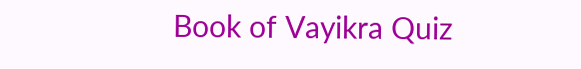Book of Vayikra Quiz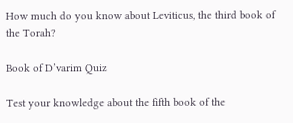How much do you know about Leviticus, the third book of the Torah?

Book of D’varim Quiz

Test your knowledge about the fifth book of the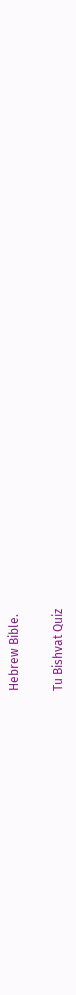Hebrew Bible.

Tu Bishvat Quiz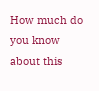How much do you know about this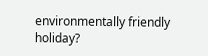environmentally friendly holiday?